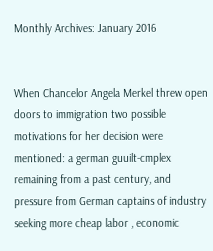Monthly Archives: January 2016


When Chancelor Angela Merkel threw open doors to immigration two possible motivations for her decision were mentioned: a german guuilt-cmplex remaining from a past century, and pressure from German captains of industry seeking more cheap labor , economic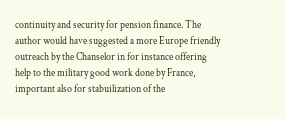continuity and security for pension finance. The author would have suggested a more Europe friendly outreach by the Chanselor in for instance offering help to the military good work done by France, important also for stabuilization of the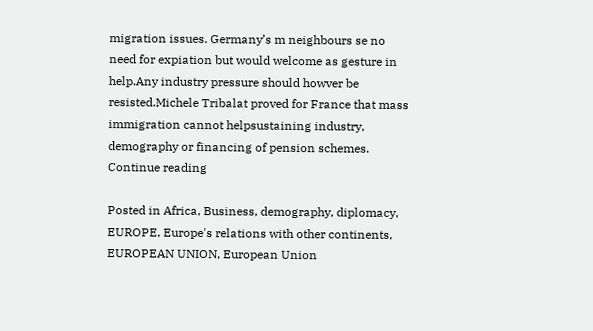migration issues. Germany’s m neighbours se no need for expiation but would welcome as gesture in help.Any industry pressure should howver be resisted.Michele Tribalat proved for France that mass immigration cannot helpsustaining industry, demography or financing of pension schemes. Continue reading

Posted in Africa, Business, demography, diplomacy, EUROPE, Europe's relations with other continents, EUROPEAN UNION, European Union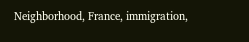Neighborhood, France, immigration,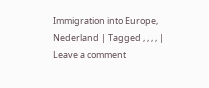Immigration into Europe, Nederland | Tagged , , , , | Leave a comment